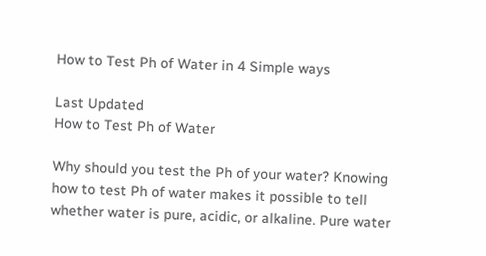How to Test Ph of Water in 4 Simple ways

Last Updated
How to Test Ph of Water

Why should you test the Ph of your water? Knowing how to test Ph of water makes it possible to tell whether water is pure, acidic, or alkaline. Pure water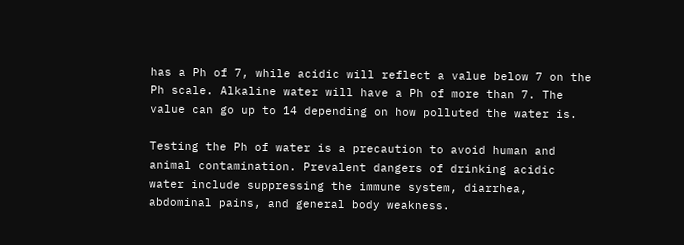has a Ph of 7, while acidic will reflect a value below 7 on the Ph scale. Alkaline water will have a Ph of more than 7. The value can go up to 14 depending on how polluted the water is.

Testing the Ph of water is a precaution to avoid human and animal contamination. Prevalent dangers of drinking acidic water include suppressing the immune system, diarrhea, abdominal pains, and general body weakness.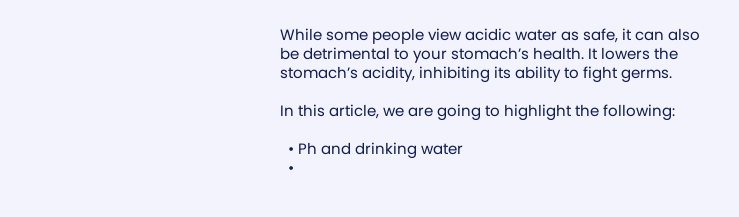While some people view acidic water as safe, it can also be detrimental to your stomach’s health. It lowers the stomach’s acidity, inhibiting its ability to fight germs.

In this article, we are going to highlight the following:

  • Ph and drinking water
  •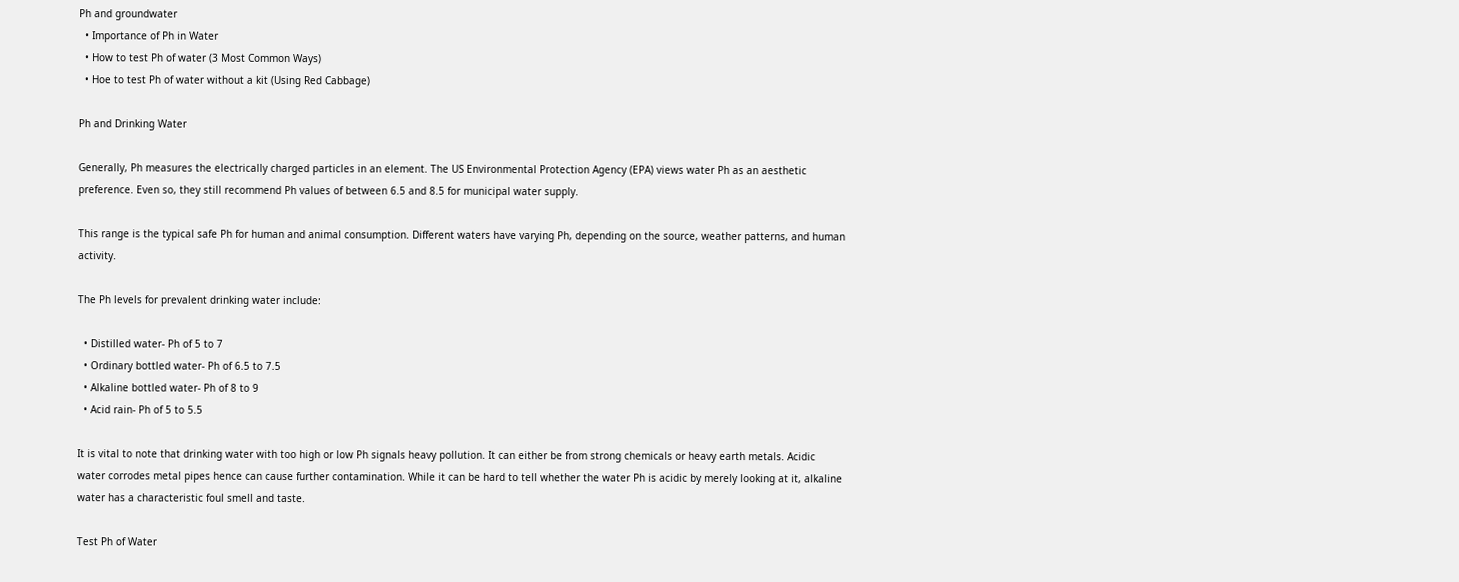Ph and groundwater
  • Importance of Ph in Water
  • How to test Ph of water (3 Most Common Ways)
  • Hoe to test Ph of water without a kit (Using Red Cabbage)

Ph and Drinking Water

Generally, Ph measures the electrically charged particles in an element. The US Environmental Protection Agency (EPA) views water Ph as an aesthetic preference. Even so, they still recommend Ph values of between 6.5 and 8.5 for municipal water supply.

This range is the typical safe Ph for human and animal consumption. Different waters have varying Ph, depending on the source, weather patterns, and human activity.

The Ph levels for prevalent drinking water include:

  • Distilled water- Ph of 5 to 7
  • Ordinary bottled water- Ph of 6.5 to 7.5
  • Alkaline bottled water- Ph of 8 to 9
  • Acid rain- Ph of 5 to 5.5

It is vital to note that drinking water with too high or low Ph signals heavy pollution. It can either be from strong chemicals or heavy earth metals. Acidic water corrodes metal pipes hence can cause further contamination. While it can be hard to tell whether the water Ph is acidic by merely looking at it, alkaline water has a characteristic foul smell and taste.

Test Ph of Water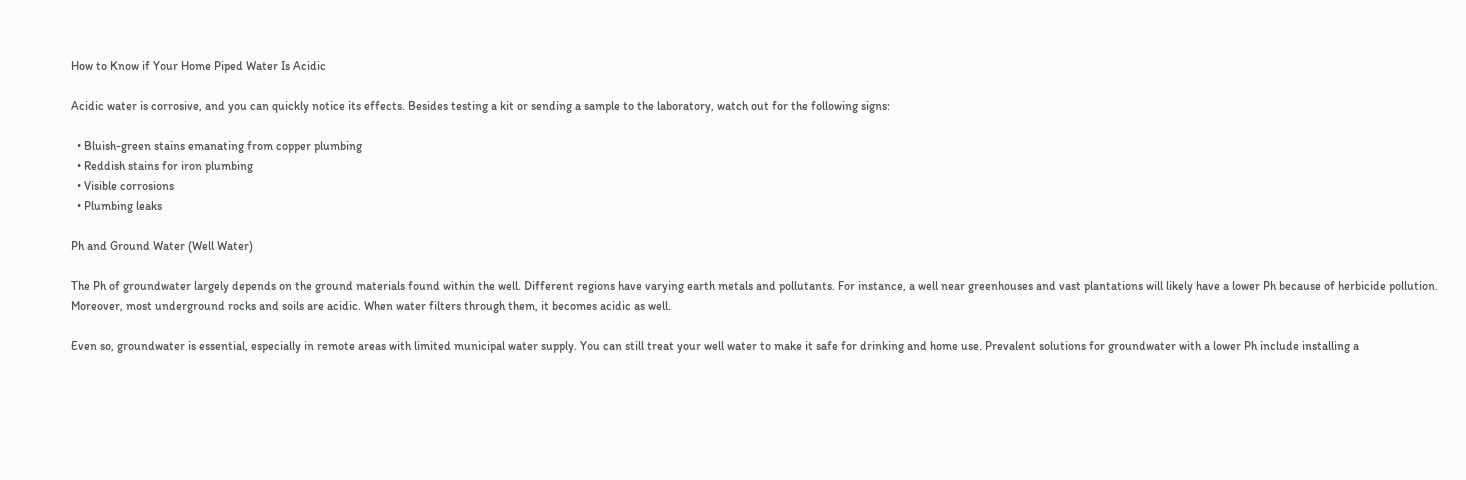How to Know if Your Home Piped Water Is Acidic

Acidic water is corrosive, and you can quickly notice its effects. Besides testing a kit or sending a sample to the laboratory, watch out for the following signs:

  • Bluish-green stains emanating from copper plumbing
  • Reddish stains for iron plumbing
  • Visible corrosions
  • Plumbing leaks

Ph and Ground Water (Well Water)

The Ph of groundwater largely depends on the ground materials found within the well. Different regions have varying earth metals and pollutants. For instance, a well near greenhouses and vast plantations will likely have a lower Ph because of herbicide pollution. Moreover, most underground rocks and soils are acidic. When water filters through them, it becomes acidic as well.

Even so, groundwater is essential, especially in remote areas with limited municipal water supply. You can still treat your well water to make it safe for drinking and home use. Prevalent solutions for groundwater with a lower Ph include installing a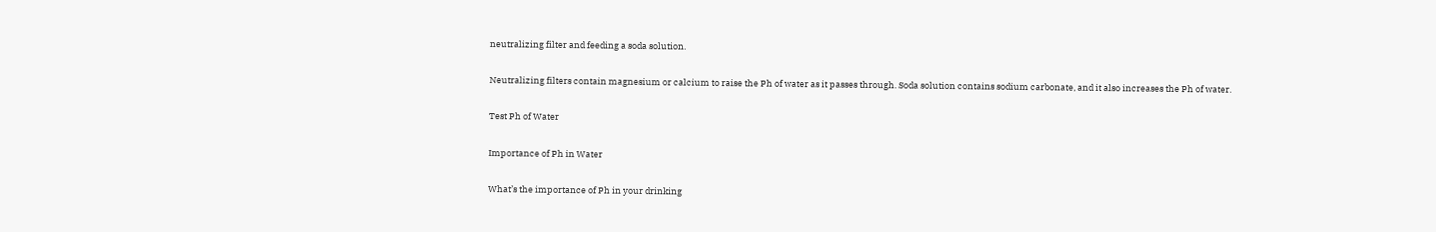neutralizing filter and feeding a soda solution.

Neutralizing filters contain magnesium or calcium to raise the Ph of water as it passes through. Soda solution contains sodium carbonate, and it also increases the Ph of water.

Test Ph of Water

Importance of Ph in Water

What’s the importance of Ph in your drinking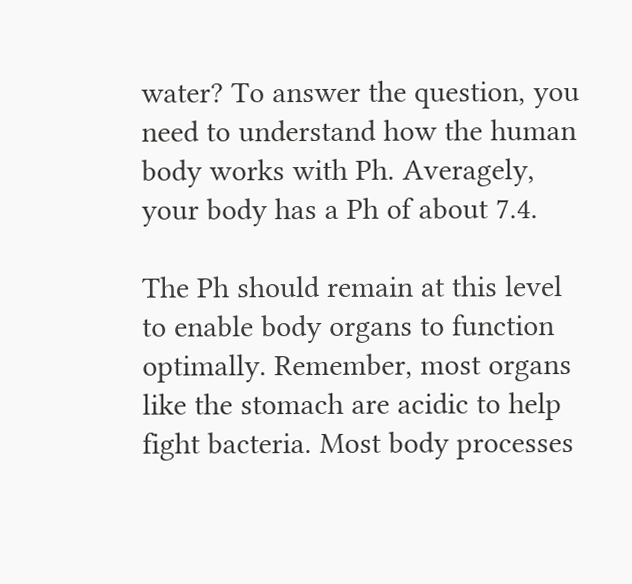water? To answer the question, you need to understand how the human body works with Ph. Averagely, your body has a Ph of about 7.4.

The Ph should remain at this level to enable body organs to function optimally. Remember, most organs like the stomach are acidic to help fight bacteria. Most body processes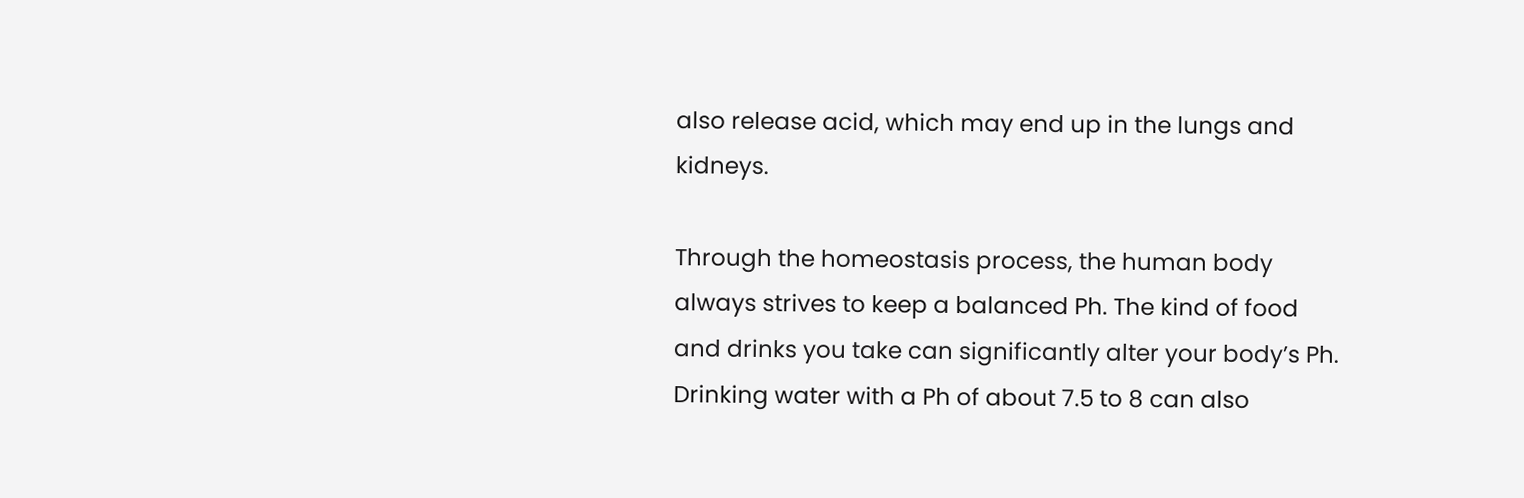also release acid, which may end up in the lungs and kidneys.

Through the homeostasis process, the human body always strives to keep a balanced Ph. The kind of food and drinks you take can significantly alter your body’s Ph. Drinking water with a Ph of about 7.5 to 8 can also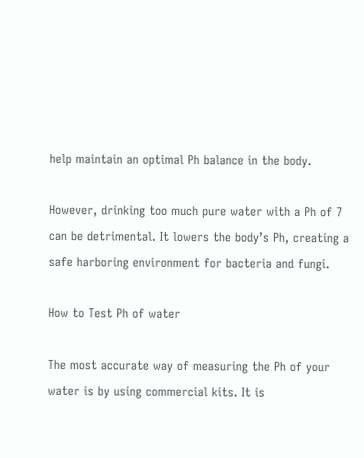help maintain an optimal Ph balance in the body.

However, drinking too much pure water with a Ph of 7 can be detrimental. It lowers the body’s Ph, creating a safe harboring environment for bacteria and fungi.

How to Test Ph of water

The most accurate way of measuring the Ph of your water is by using commercial kits. It is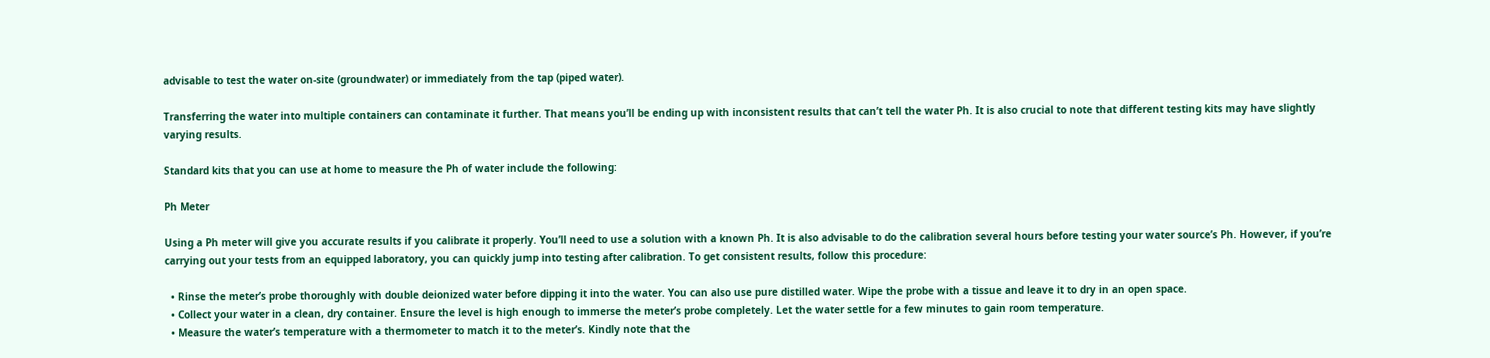advisable to test the water on-site (groundwater) or immediately from the tap (piped water).

Transferring the water into multiple containers can contaminate it further. That means you’ll be ending up with inconsistent results that can’t tell the water Ph. It is also crucial to note that different testing kits may have slightly varying results.

Standard kits that you can use at home to measure the Ph of water include the following:

Ph Meter

Using a Ph meter will give you accurate results if you calibrate it properly. You’ll need to use a solution with a known Ph. It is also advisable to do the calibration several hours before testing your water source’s Ph. However, if you’re carrying out your tests from an equipped laboratory, you can quickly jump into testing after calibration. To get consistent results, follow this procedure:

  • Rinse the meter’s probe thoroughly with double deionized water before dipping it into the water. You can also use pure distilled water. Wipe the probe with a tissue and leave it to dry in an open space.
  • Collect your water in a clean, dry container. Ensure the level is high enough to immerse the meter’s probe completely. Let the water settle for a few minutes to gain room temperature.
  • Measure the water’s temperature with a thermometer to match it to the meter’s. Kindly note that the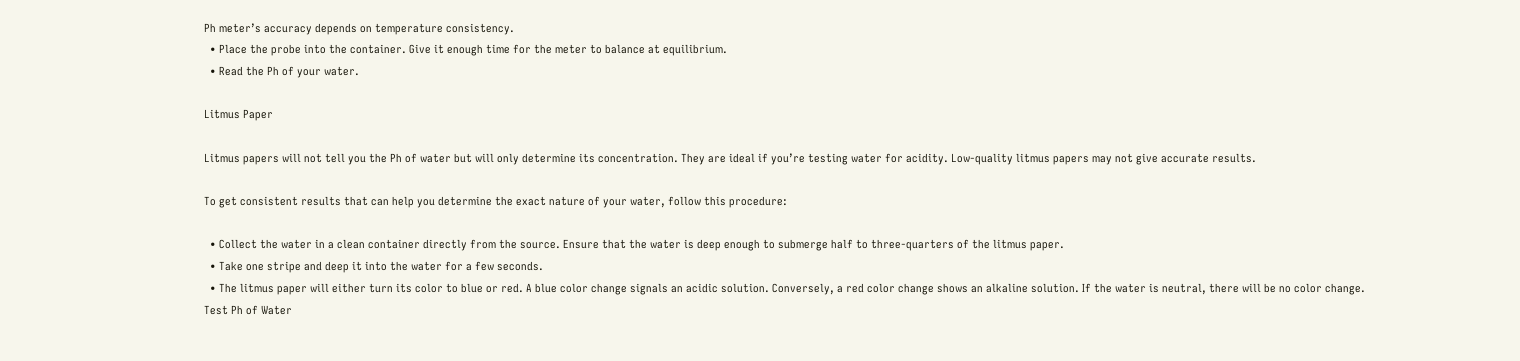Ph meter’s accuracy depends on temperature consistency.
  • Place the probe into the container. Give it enough time for the meter to balance at equilibrium.
  • Read the Ph of your water.

Litmus Paper

Litmus papers will not tell you the Ph of water but will only determine its concentration. They are ideal if you’re testing water for acidity. Low-quality litmus papers may not give accurate results.

To get consistent results that can help you determine the exact nature of your water, follow this procedure:

  • Collect the water in a clean container directly from the source. Ensure that the water is deep enough to submerge half to three-quarters of the litmus paper.
  • Take one stripe and deep it into the water for a few seconds.
  • The litmus paper will either turn its color to blue or red. A blue color change signals an acidic solution. Conversely, a red color change shows an alkaline solution. If the water is neutral, there will be no color change.
Test Ph of Water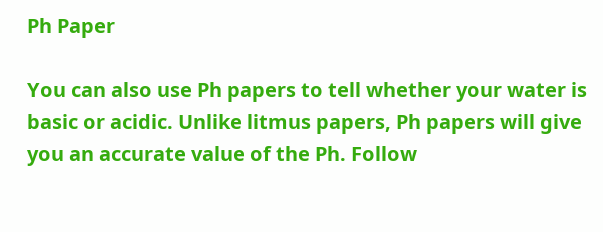Ph Paper

You can also use Ph papers to tell whether your water is basic or acidic. Unlike litmus papers, Ph papers will give you an accurate value of the Ph. Follow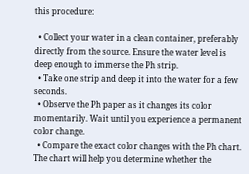this procedure:

  • Collect your water in a clean container, preferably directly from the source. Ensure the water level is deep enough to immerse the Ph strip.
  • Take one strip and deep it into the water for a few seconds.
  • Observe the Ph paper as it changes its color momentarily. Wait until you experience a permanent color change.
  • Compare the exact color changes with the Ph chart. The chart will help you determine whether the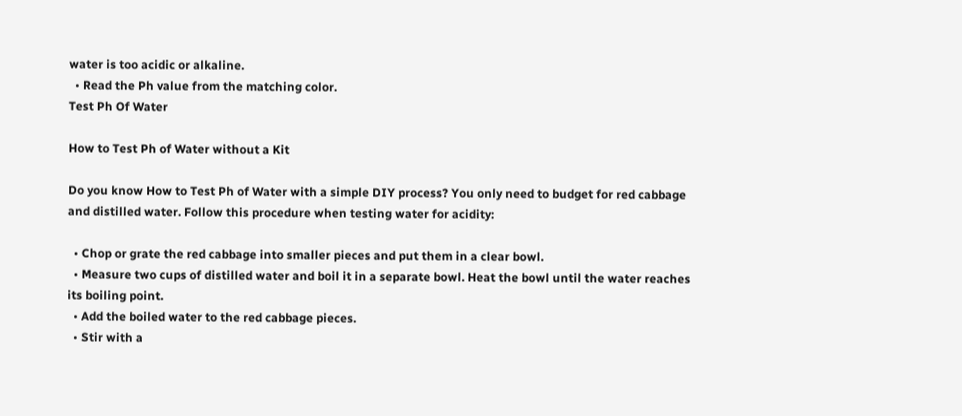water is too acidic or alkaline.
  • Read the Ph value from the matching color.
Test Ph Of Water

How to Test Ph of Water without a Kit

Do you know How to Test Ph of Water with a simple DIY process? You only need to budget for red cabbage and distilled water. Follow this procedure when testing water for acidity:

  • Chop or grate the red cabbage into smaller pieces and put them in a clear bowl.
  • Measure two cups of distilled water and boil it in a separate bowl. Heat the bowl until the water reaches its boiling point.
  • Add the boiled water to the red cabbage pieces.
  • Stir with a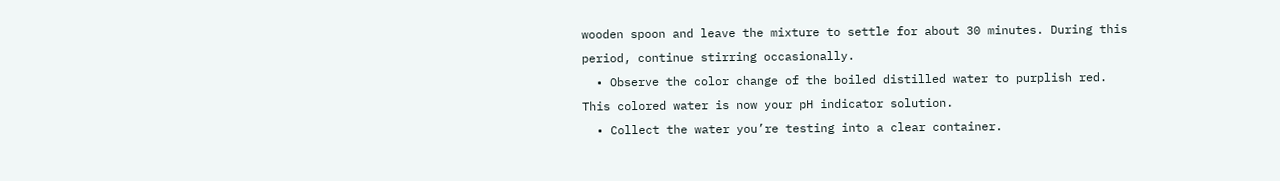wooden spoon and leave the mixture to settle for about 30 minutes. During this period, continue stirring occasionally.
  • Observe the color change of the boiled distilled water to purplish red. This colored water is now your pH indicator solution.
  • Collect the water you’re testing into a clear container.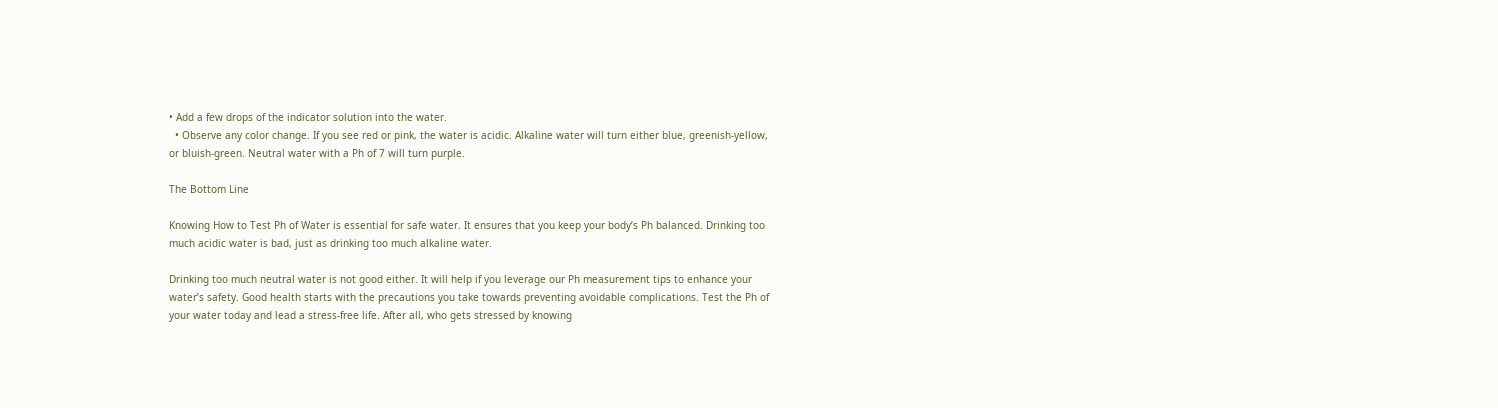• Add a few drops of the indicator solution into the water.
  • Observe any color change. If you see red or pink, the water is acidic. Alkaline water will turn either blue, greenish-yellow, or bluish-green. Neutral water with a Ph of 7 will turn purple.

The Bottom Line

Knowing How to Test Ph of Water is essential for safe water. It ensures that you keep your body’s Ph balanced. Drinking too much acidic water is bad, just as drinking too much alkaline water.

Drinking too much neutral water is not good either. It will help if you leverage our Ph measurement tips to enhance your water’s safety. Good health starts with the precautions you take towards preventing avoidable complications. Test the Ph of your water today and lead a stress-free life. After all, who gets stressed by knowing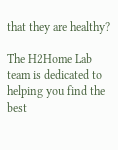that they are healthy?

The H2Home Lab team is dedicated to helping you find the best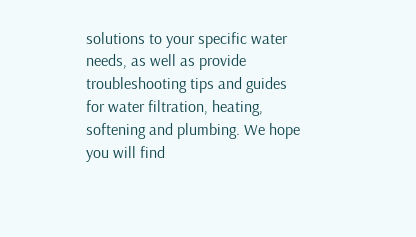solutions to your specific water needs, as well as provide troubleshooting tips and guides for water filtration, heating, softening and plumbing. We hope you will find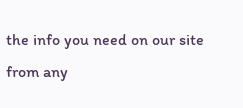the info you need on our site from any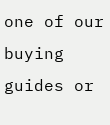one of our buying guides or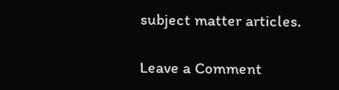subject matter articles.

Leave a Comment